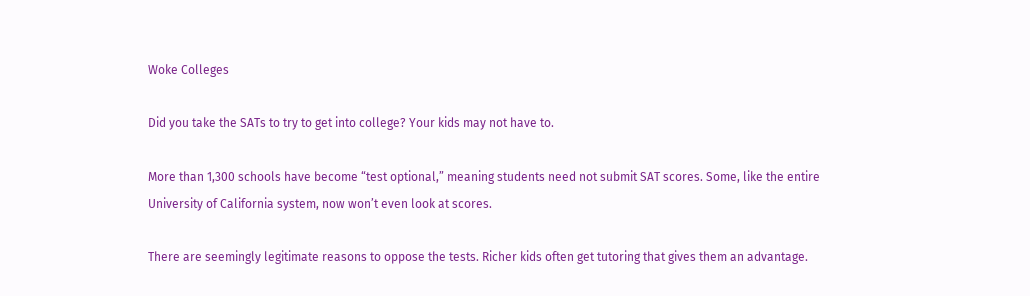Woke Colleges

Did you take the SATs to try to get into college? Your kids may not have to.

More than 1,300 schools have become “test optional,” meaning students need not submit SAT scores. Some, like the entire University of California system, now won’t even look at scores.

There are seemingly legitimate reasons to oppose the tests. Richer kids often get tutoring that gives them an advantage.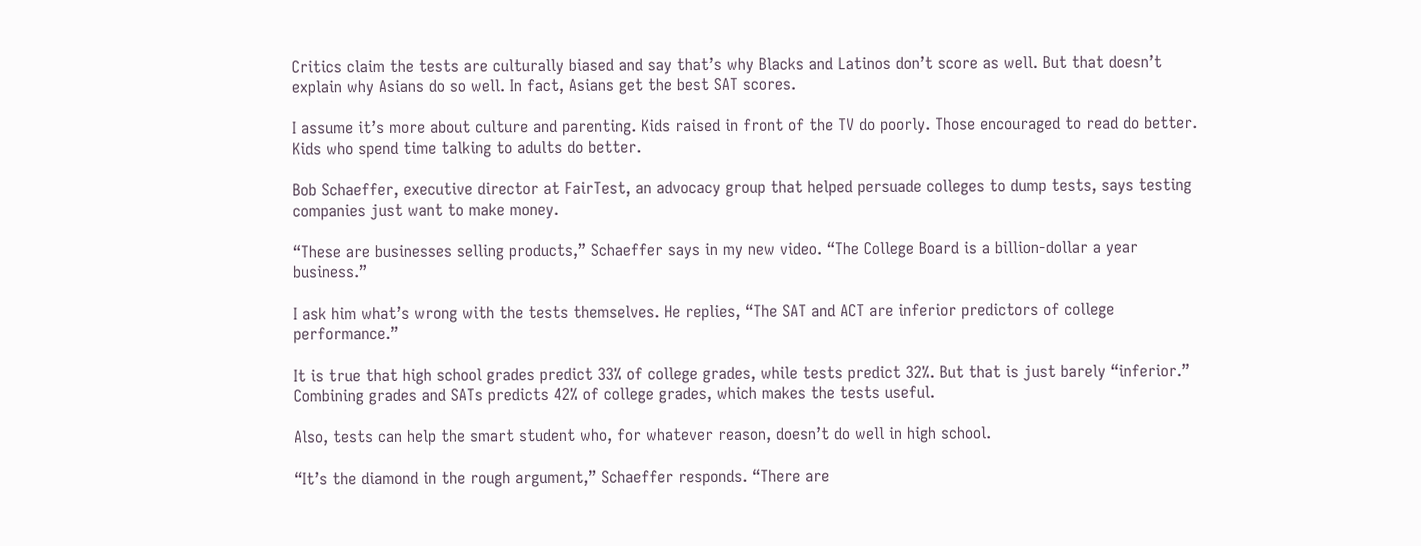Critics claim the tests are culturally biased and say that’s why Blacks and Latinos don’t score as well. But that doesn’t explain why Asians do so well. In fact, Asians get the best SAT scores.

I assume it’s more about culture and parenting. Kids raised in front of the TV do poorly. Those encouraged to read do better. Kids who spend time talking to adults do better.

Bob Schaeffer, executive director at FairTest, an advocacy group that helped persuade colleges to dump tests, says testing companies just want to make money.

“These are businesses selling products,” Schaeffer says in my new video. “The College Board is a billion-dollar a year business.”

I ask him what’s wrong with the tests themselves. He replies, “The SAT and ACT are inferior predictors of college performance.”

It is true that high school grades predict 33% of college grades, while tests predict 32%. But that is just barely “inferior.” Combining grades and SATs predicts 42% of college grades, which makes the tests useful.

Also, tests can help the smart student who, for whatever reason, doesn’t do well in high school.

“It’s the diamond in the rough argument,” Schaeffer responds. “There are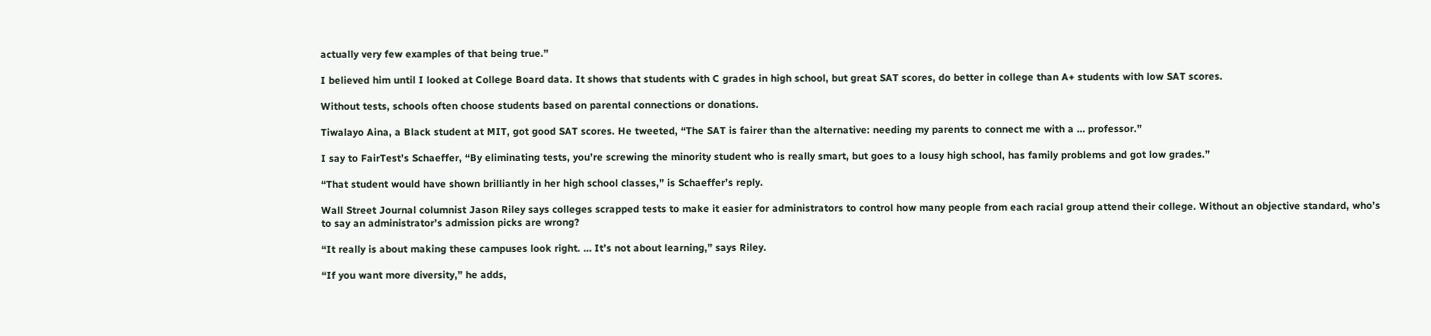actually very few examples of that being true.”

I believed him until I looked at College Board data. It shows that students with C grades in high school, but great SAT scores, do better in college than A+ students with low SAT scores.

Without tests, schools often choose students based on parental connections or donations.

Tiwalayo Aina, a Black student at MIT, got good SAT scores. He tweeted, “The SAT is fairer than the alternative: needing my parents to connect me with a … professor.”

I say to FairTest’s Schaeffer, “By eliminating tests, you’re screwing the minority student who is really smart, but goes to a lousy high school, has family problems and got low grades.”

“That student would have shown brilliantly in her high school classes,” is Schaeffer’s reply.

Wall Street Journal columnist Jason Riley says colleges scrapped tests to make it easier for administrators to control how many people from each racial group attend their college. Without an objective standard, who’s to say an administrator’s admission picks are wrong?

“It really is about making these campuses look right. … It’s not about learning,” says Riley.

“If you want more diversity,” he adds,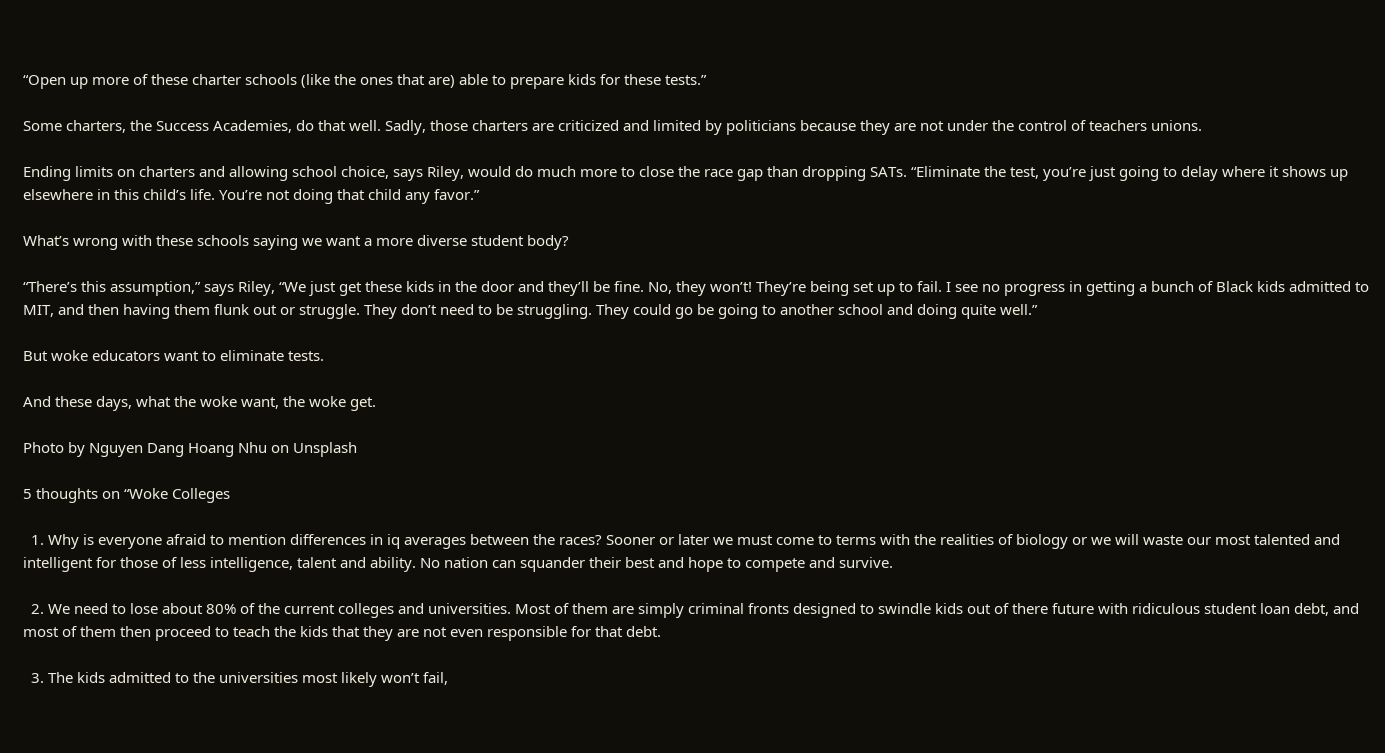“Open up more of these charter schools (like the ones that are) able to prepare kids for these tests.”

Some charters, the Success Academies, do that well. Sadly, those charters are criticized and limited by politicians because they are not under the control of teachers unions.

Ending limits on charters and allowing school choice, says Riley, would do much more to close the race gap than dropping SATs. “Eliminate the test, you’re just going to delay where it shows up elsewhere in this child’s life. You’re not doing that child any favor.”

What’s wrong with these schools saying we want a more diverse student body?

“There’s this assumption,” says Riley, “We just get these kids in the door and they’ll be fine. No, they won’t! They’re being set up to fail. I see no progress in getting a bunch of Black kids admitted to MIT, and then having them flunk out or struggle. They don’t need to be struggling. They could go be going to another school and doing quite well.”

But woke educators want to eliminate tests.

And these days, what the woke want, the woke get.

Photo by Nguyen Dang Hoang Nhu on Unsplash

5 thoughts on “Woke Colleges

  1. Why is everyone afraid to mention differences in iq averages between the races? Sooner or later we must come to terms with the realities of biology or we will waste our most talented and intelligent for those of less intelligence, talent and ability. No nation can squander their best and hope to compete and survive.

  2. We need to lose about 80% of the current colleges and universities. Most of them are simply criminal fronts designed to swindle kids out of there future with ridiculous student loan debt, and most of them then proceed to teach the kids that they are not even responsible for that debt.

  3. The kids admitted to the universities most likely won’t fail,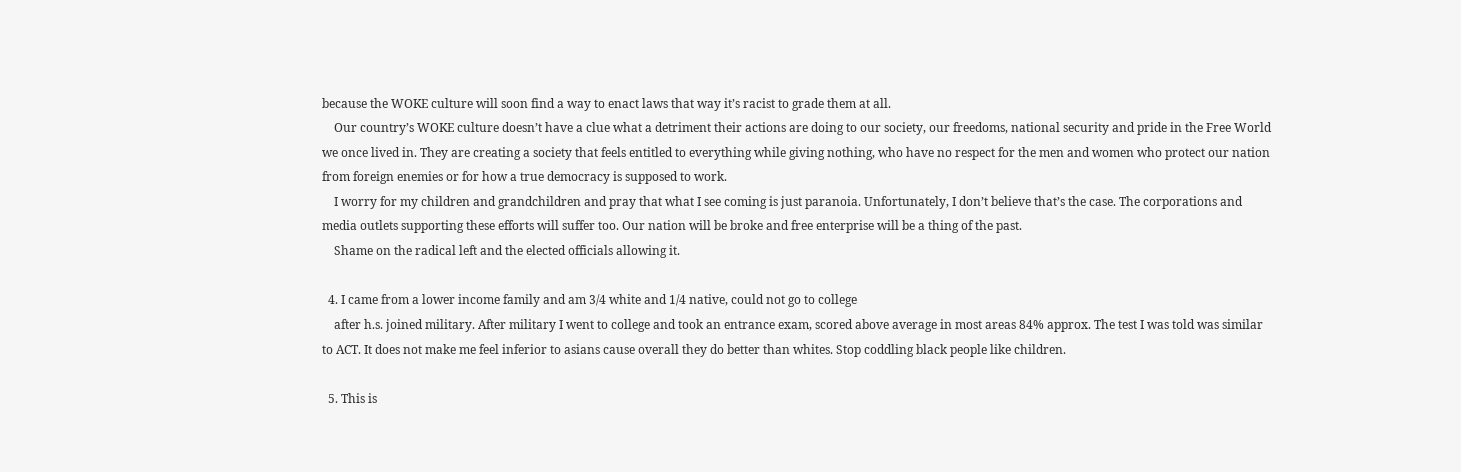because the WOKE culture will soon find a way to enact laws that way it’s racist to grade them at all.
    Our country’s WOKE culture doesn’t have a clue what a detriment their actions are doing to our society, our freedoms, national security and pride in the Free World we once lived in. They are creating a society that feels entitled to everything while giving nothing, who have no respect for the men and women who protect our nation from foreign enemies or for how a true democracy is supposed to work.
    I worry for my children and grandchildren and pray that what I see coming is just paranoia. Unfortunately, I don’t believe that’s the case. The corporations and media outlets supporting these efforts will suffer too. Our nation will be broke and free enterprise will be a thing of the past.
    Shame on the radical left and the elected officials allowing it.

  4. I came from a lower income family and am 3/4 white and 1/4 native, could not go to college
    after h.s. joined military. After military I went to college and took an entrance exam, scored above average in most areas 84% approx. The test I was told was similar to ACT. It does not make me feel inferior to asians cause overall they do better than whites. Stop coddling black people like children.

  5. This is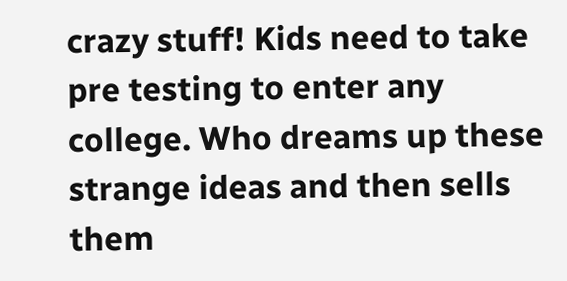crazy stuff! Kids need to take pre testing to enter any college. Who dreams up these strange ideas and then sells them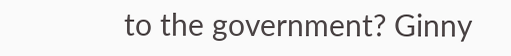to the government? Ginny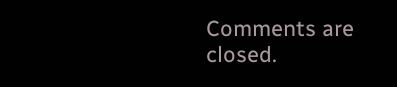Comments are closed.